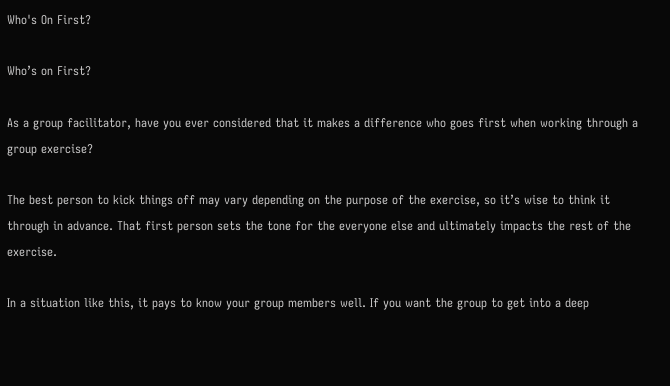Who's On First?

Who’s on First?

As a group facilitator, have you ever considered that it makes a difference who goes first when working through a group exercise?

The best person to kick things off may vary depending on the purpose of the exercise, so it’s wise to think it through in advance. That first person sets the tone for the everyone else and ultimately impacts the rest of the exercise.

In a situation like this, it pays to know your group members well. If you want the group to get into a deep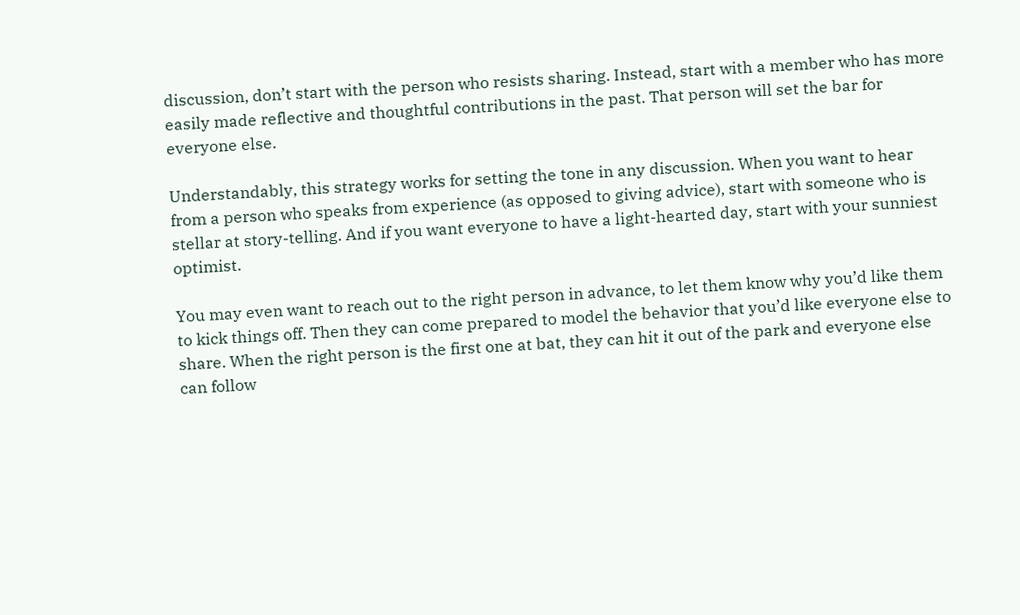discussion, don’t start with the person who resists sharing. Instead, start with a member who has more easily made reflective and thoughtful contributions in the past. That person will set the bar for everyone else.

Understandably, this strategy works for setting the tone in any discussion. When you want to hear from a person who speaks from experience (as opposed to giving advice), start with someone who is stellar at story-telling. And if you want everyone to have a light-hearted day, start with your sunniest optimist.

You may even want to reach out to the right person in advance, to let them know why you’d like them to kick things off. Then they can come prepared to model the behavior that you’d like everyone else to share. When the right person is the first one at bat, they can hit it out of the park and everyone else can follow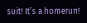suit! It’s a homerun!